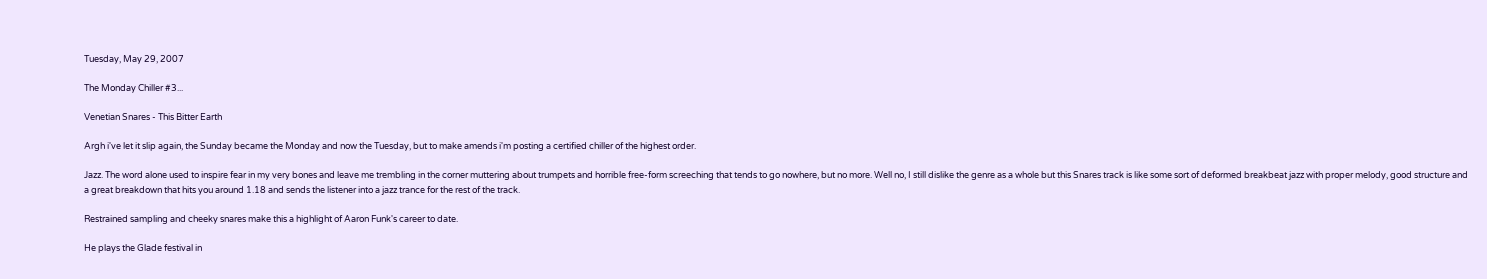Tuesday, May 29, 2007

The Monday Chiller #3...

Venetian Snares - This Bitter Earth

Argh i've let it slip again, the Sunday became the Monday and now the Tuesday, but to make amends i'm posting a certified chiller of the highest order.

Jazz. The word alone used to inspire fear in my very bones and leave me trembling in the corner muttering about trumpets and horrible free-form screeching that tends to go nowhere, but no more. Well no, I still dislike the genre as a whole but this Snares track is like some sort of deformed breakbeat jazz with proper melody, good structure and a great breakdown that hits you around 1.18 and sends the listener into a jazz trance for the rest of the track.

Restrained sampling and cheeky snares make this a highlight of Aaron Funk's career to date.

He plays the Glade festival in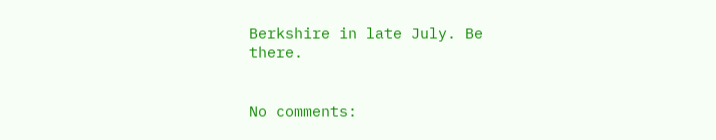Berkshire in late July. Be there.


No comments: